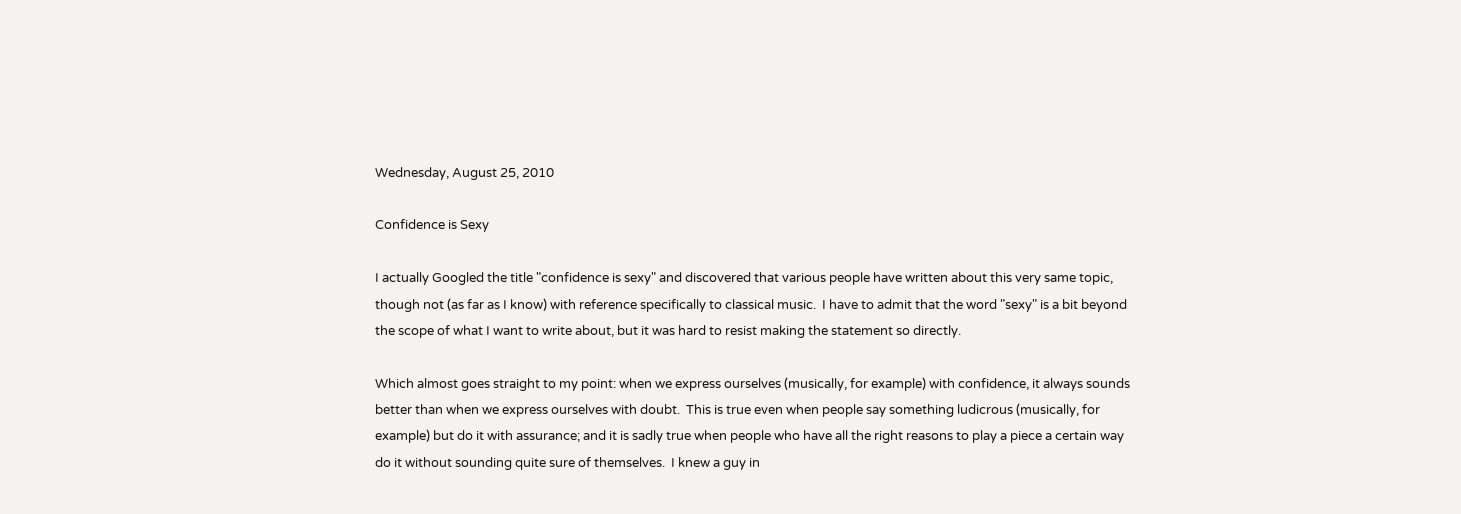Wednesday, August 25, 2010

Confidence is Sexy

I actually Googled the title "confidence is sexy" and discovered that various people have written about this very same topic, though not (as far as I know) with reference specifically to classical music.  I have to admit that the word "sexy" is a bit beyond the scope of what I want to write about, but it was hard to resist making the statement so directly.

Which almost goes straight to my point: when we express ourselves (musically, for example) with confidence, it always sounds better than when we express ourselves with doubt.  This is true even when people say something ludicrous (musically, for example) but do it with assurance; and it is sadly true when people who have all the right reasons to play a piece a certain way do it without sounding quite sure of themselves.  I knew a guy in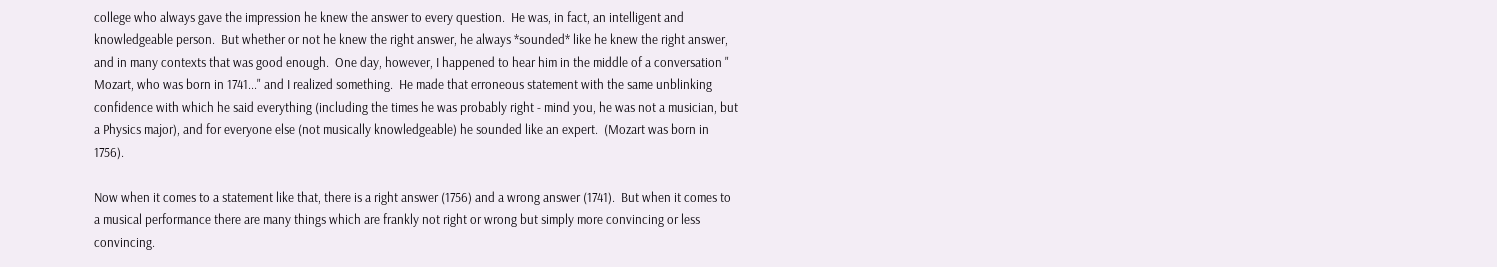college who always gave the impression he knew the answer to every question.  He was, in fact, an intelligent and knowledgeable person.  But whether or not he knew the right answer, he always *sounded* like he knew the right answer, and in many contexts that was good enough.  One day, however, I happened to hear him in the middle of a conversation " Mozart, who was born in 1741..." and I realized something.  He made that erroneous statement with the same unblinking confidence with which he said everything (including the times he was probably right - mind you, he was not a musician, but a Physics major), and for everyone else (not musically knowledgeable) he sounded like an expert.  (Mozart was born in 1756).

Now when it comes to a statement like that, there is a right answer (1756) and a wrong answer (1741).  But when it comes to a musical performance there are many things which are frankly not right or wrong but simply more convincing or less convincing.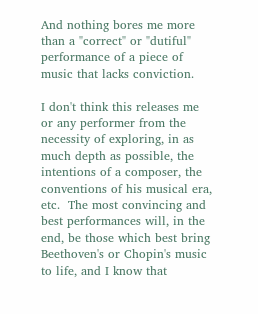And nothing bores me more than a "correct" or "dutiful" performance of a piece of music that lacks conviction.

I don't think this releases me or any performer from the necessity of exploring, in as much depth as possible, the intentions of a composer, the conventions of his musical era, etc.  The most convincing and best performances will, in the end, be those which best bring Beethoven's or Chopin's music to life, and I know that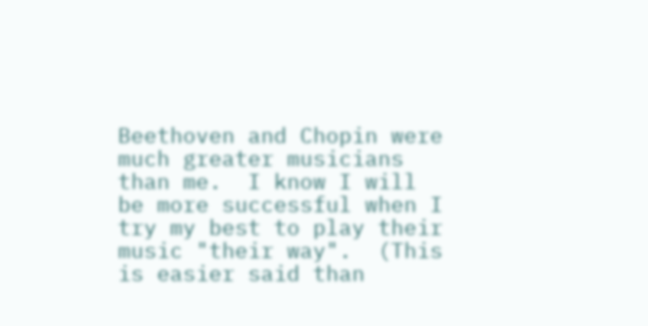Beethoven and Chopin were much greater musicians than me.  I know I will be more successful when I try my best to play their music "their way".  (This is easier said than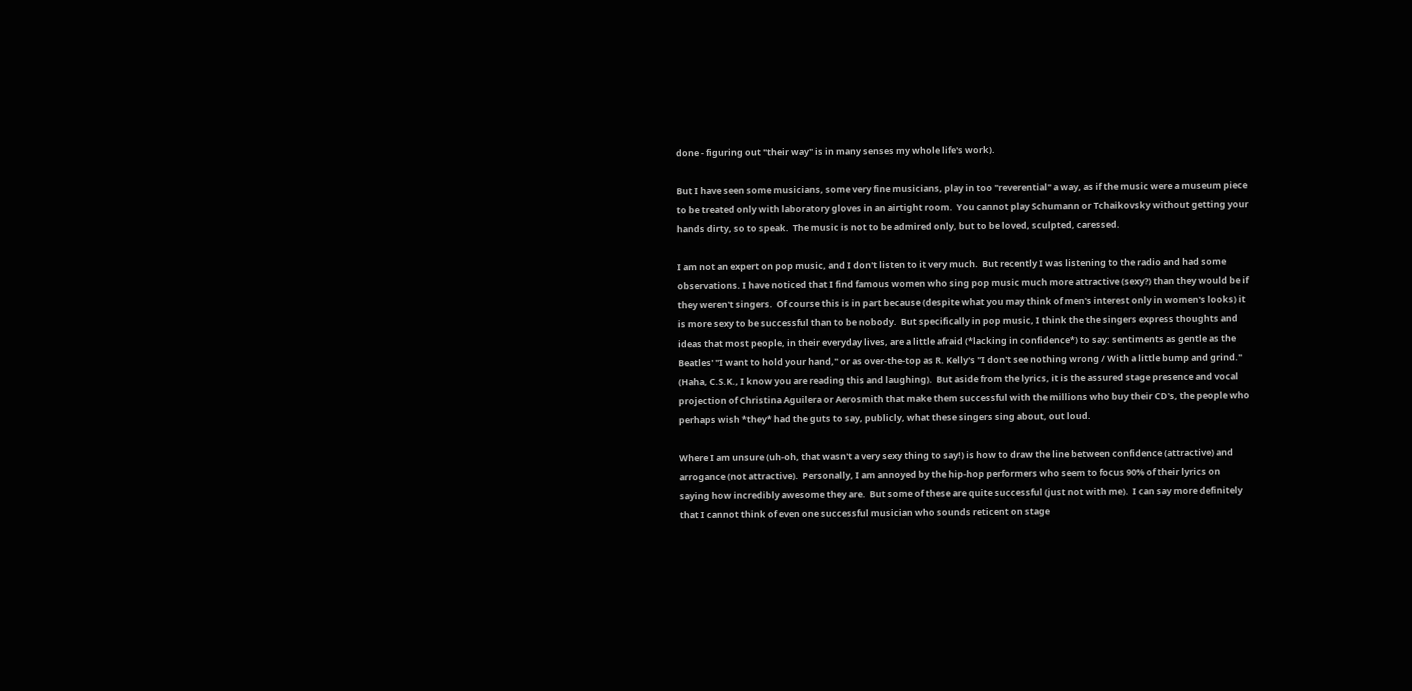done - figuring out "their way" is in many senses my whole life's work).

But I have seen some musicians, some very fine musicians, play in too "reverential" a way, as if the music were a museum piece to be treated only with laboratory gloves in an airtight room.  You cannot play Schumann or Tchaikovsky without getting your hands dirty, so to speak.  The music is not to be admired only, but to be loved, sculpted, caressed.

I am not an expert on pop music, and I don't listen to it very much.  But recently I was listening to the radio and had some observations. I have noticed that I find famous women who sing pop music much more attractive (sexy?) than they would be if they weren't singers.  Of course this is in part because (despite what you may think of men's interest only in women's looks) it is more sexy to be successful than to be nobody.  But specifically in pop music, I think the the singers express thoughts and ideas that most people, in their everyday lives, are a little afraid (*lacking in confidence*) to say: sentiments as gentle as the Beatles' "I want to hold your hand," or as over-the-top as R. Kelly's "I don't see nothing wrong / With a little bump and grind."  (Haha, C.S.K., I know you are reading this and laughing).  But aside from the lyrics, it is the assured stage presence and vocal projection of Christina Aguilera or Aerosmith that make them successful with the millions who buy their CD's, the people who perhaps wish *they* had the guts to say, publicly, what these singers sing about, out loud.

Where I am unsure (uh-oh, that wasn't a very sexy thing to say!) is how to draw the line between confidence (attractive) and arrogance (not attractive).  Personally, I am annoyed by the hip-hop performers who seem to focus 90% of their lyrics on saying how incredibly awesome they are.  But some of these are quite successful (just not with me).  I can say more definitely that I cannot think of even one successful musician who sounds reticent on stage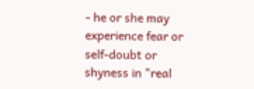- he or she may experience fear or self-doubt or shyness in "real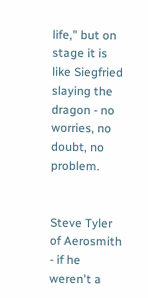life," but on stage it is like Siegfried slaying the dragon - no worries, no doubt, no problem.


Steve Tyler of Aerosmith - if he weren't a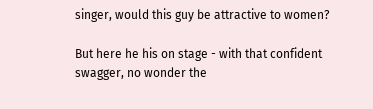singer, would this guy be attractive to women?

But here he his on stage - with that confident swagger, no wonder the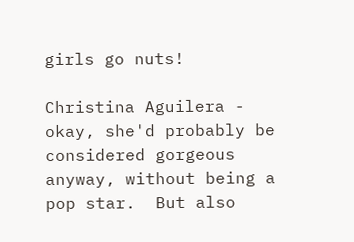girls go nuts!

Christina Aguilera - okay, she'd probably be considered gorgeous anyway, without being a pop star.  But also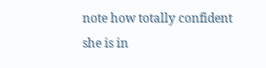note how totally confident she is in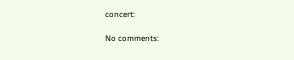concert:

No comments: